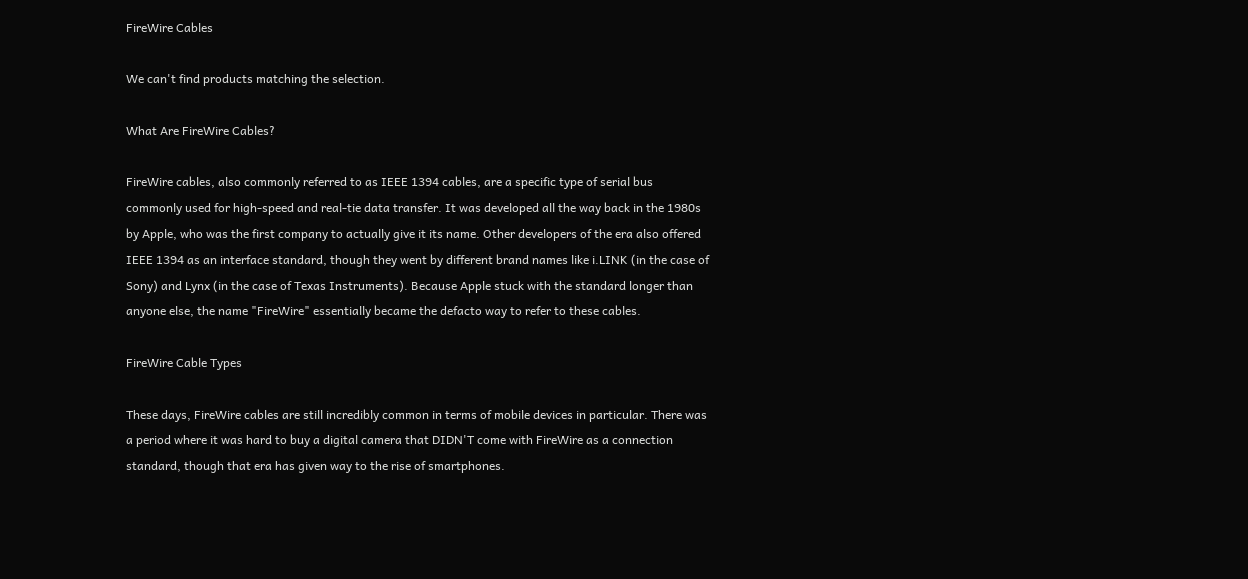FireWire Cables

We can't find products matching the selection.

What Are FireWire Cables?

FireWire cables, also commonly referred to as IEEE 1394 cables, are a specific type of serial bus commonly used for high-speed and real-tie data transfer. It was developed all the way back in the 1980s by Apple, who was the first company to actually give it its name. Other developers of the era also offered IEEE 1394 as an interface standard, though they went by different brand names like i.LINK (in the case of Sony) and Lynx (in the case of Texas Instruments). Because Apple stuck with the standard longer than anyone else, the name "FireWire" essentially became the defacto way to refer to these cables.

FireWire Cable Types

These days, FireWire cables are still incredibly common in terms of mobile devices in particular. There was a period where it was hard to buy a digital camera that DIDN'T come with FireWire as a connection standard, though that era has given way to the rise of smartphones.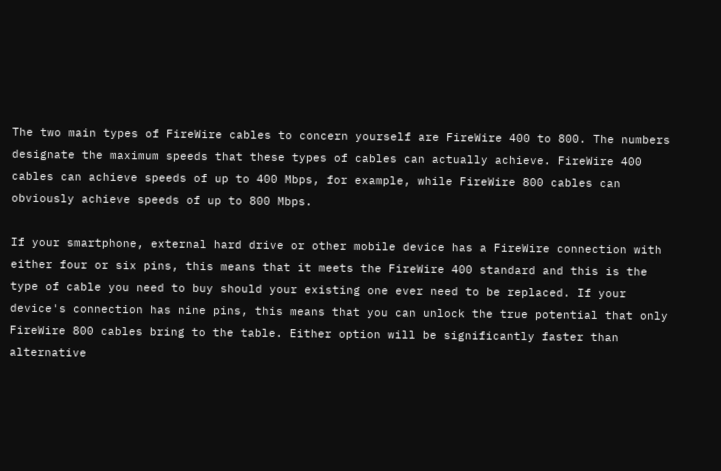The two main types of FireWire cables to concern yourself are FireWire 400 to 800. The numbers designate the maximum speeds that these types of cables can actually achieve. FireWire 400 cables can achieve speeds of up to 400 Mbps, for example, while FireWire 800 cables can obviously achieve speeds of up to 800 Mbps.

If your smartphone, external hard drive or other mobile device has a FireWire connection with either four or six pins, this means that it meets the FireWire 400 standard and this is the type of cable you need to buy should your existing one ever need to be replaced. If your device's connection has nine pins, this means that you can unlock the true potential that only FireWire 800 cables bring to the table. Either option will be significantly faster than alternative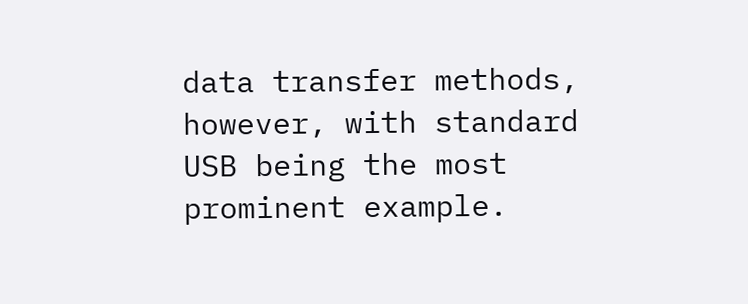data transfer methods, however, with standard USB being the most prominent example.